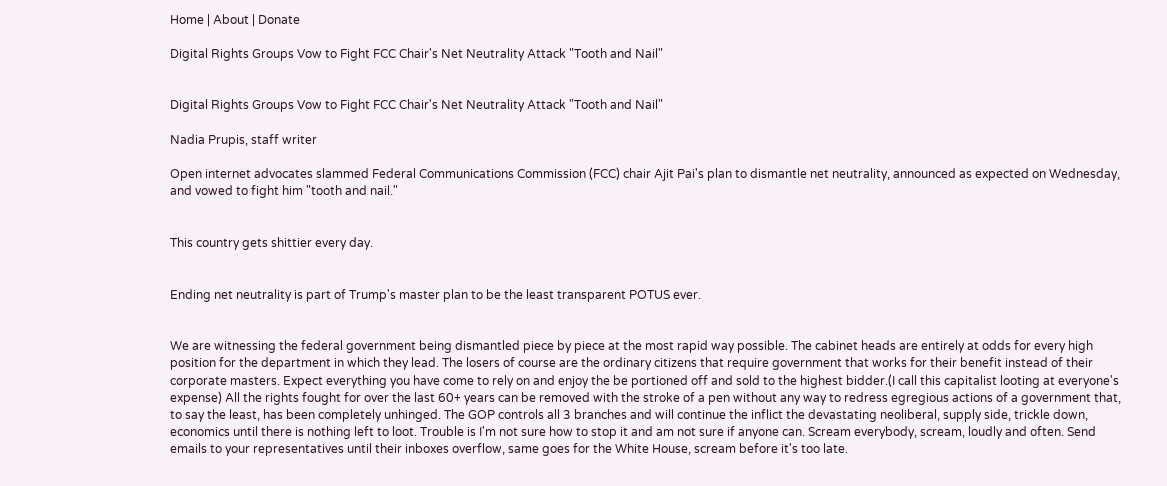Home | About | Donate

Digital Rights Groups Vow to Fight FCC Chair's Net Neutrality Attack "Tooth and Nail"


Digital Rights Groups Vow to Fight FCC Chair's Net Neutrality Attack "Tooth and Nail"

Nadia Prupis, staff writer

Open internet advocates slammed Federal Communications Commission (FCC) chair Ajit Pai's plan to dismantle net neutrality, announced as expected on Wednesday, and vowed to fight him "tooth and nail."


This country gets shittier every day.


Ending net neutrality is part of Trump's master plan to be the least transparent POTUS ever.


We are witnessing the federal government being dismantled piece by piece at the most rapid way possible. The cabinet heads are entirely at odds for every high position for the department in which they lead. The losers of course are the ordinary citizens that require government that works for their benefit instead of their corporate masters. Expect everything you have come to rely on and enjoy the be portioned off and sold to the highest bidder.(I call this capitalist looting at everyone's expense) All the rights fought for over the last 60+ years can be removed with the stroke of a pen without any way to redress egregious actions of a government that, to say the least, has been completely unhinged. The GOP controls all 3 branches and will continue the inflict the devastating neoliberal, supply side, trickle down, economics until there is nothing left to loot. Trouble is I'm not sure how to stop it and am not sure if anyone can. Scream everybody, scream, loudly and often. Send emails to your representatives until their inboxes overflow, same goes for the White House, scream before it's too late.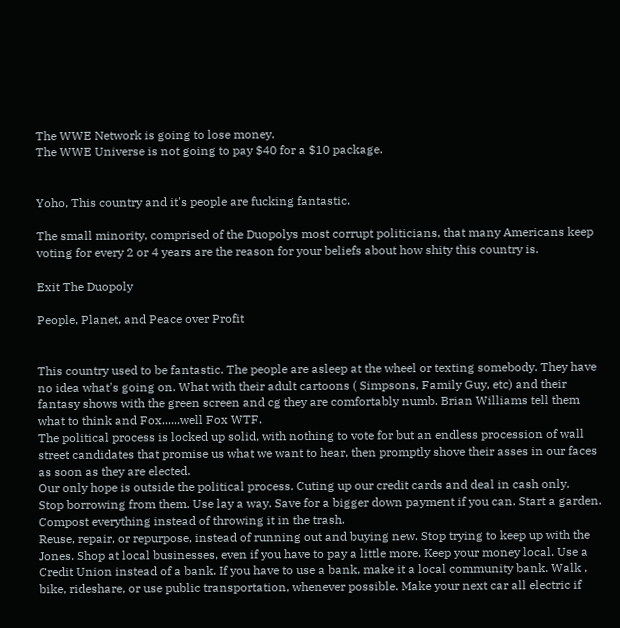The WWE Network is going to lose money.
The WWE Universe is not going to pay $40 for a $10 package.


Yoho, This country and it's people are fucking fantastic.

The small minority, comprised of the Duopolys most corrupt politicians, that many Americans keep voting for every 2 or 4 years are the reason for your beliefs about how shity this country is.

Exit The Duopoly

People, Planet, and Peace over Profit


This country used to be fantastic. The people are asleep at the wheel or texting somebody. They have no idea what's going on. What with their adult cartoons ( Simpsons, Family Guy, etc) and their fantasy shows with the green screen and cg they are comfortably numb. Brian Williams tell them what to think and Fox......well Fox WTF.
The political process is locked up solid, with nothing to vote for but an endless procession of wall street candidates that promise us what we want to hear, then promptly shove their asses in our faces as soon as they are elected.
Our only hope is outside the political process. Cuting up our credit cards and deal in cash only.
Stop borrowing from them. Use lay a way. Save for a bigger down payment if you can. Start a garden. Compost everything instead of throwing it in the trash.
Reuse, repair, or repurpose, instead of running out and buying new. Stop trying to keep up with the Jones. Shop at local businesses, even if you have to pay a little more. Keep your money local. Use a Credit Union instead of a bank. If you have to use a bank, make it a local community bank. Walk , bike, rideshare, or use public transportation, whenever possible. Make your next car all electric if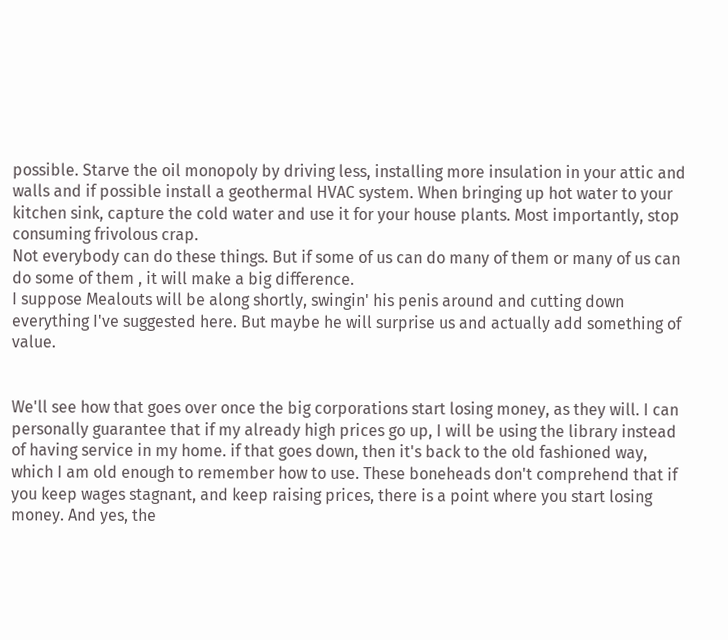possible. Starve the oil monopoly by driving less, installing more insulation in your attic and walls and if possible install a geothermal HVAC system. When bringing up hot water to your kitchen sink, capture the cold water and use it for your house plants. Most importantly, stop consuming frivolous crap.
Not everybody can do these things. But if some of us can do many of them or many of us can do some of them , it will make a big difference.
I suppose Mealouts will be along shortly, swingin' his penis around and cutting down everything I've suggested here. But maybe he will surprise us and actually add something of value.


We'll see how that goes over once the big corporations start losing money, as they will. I can personally guarantee that if my already high prices go up, I will be using the library instead of having service in my home. if that goes down, then it's back to the old fashioned way, which I am old enough to remember how to use. These boneheads don't comprehend that if you keep wages stagnant, and keep raising prices, there is a point where you start losing money. And yes, the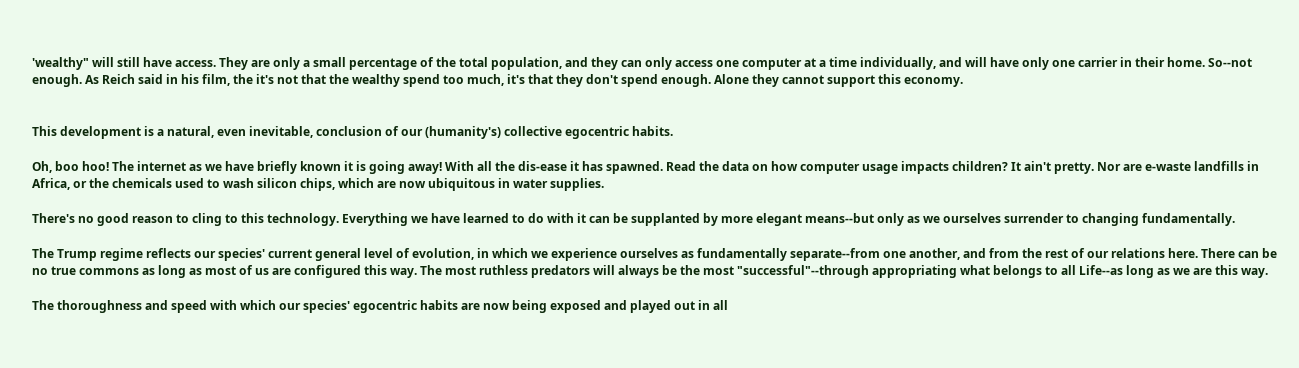'wealthy" will still have access. They are only a small percentage of the total population, and they can only access one computer at a time individually, and will have only one carrier in their home. So--not enough. As Reich said in his film, the it's not that the wealthy spend too much, it's that they don't spend enough. Alone they cannot support this economy.


This development is a natural, even inevitable, conclusion of our (humanity's) collective egocentric habits.

Oh, boo hoo! The internet as we have briefly known it is going away! With all the dis-ease it has spawned. Read the data on how computer usage impacts children? It ain't pretty. Nor are e-waste landfills in Africa, or the chemicals used to wash silicon chips, which are now ubiquitous in water supplies.

There's no good reason to cling to this technology. Everything we have learned to do with it can be supplanted by more elegant means--but only as we ourselves surrender to changing fundamentally.

The Trump regime reflects our species' current general level of evolution, in which we experience ourselves as fundamentally separate--from one another, and from the rest of our relations here. There can be no true commons as long as most of us are configured this way. The most ruthless predators will always be the most "successful"--through appropriating what belongs to all Life--as long as we are this way.

The thoroughness and speed with which our species' egocentric habits are now being exposed and played out in all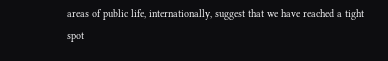areas of public life, internationally, suggest that we have reached a tight spot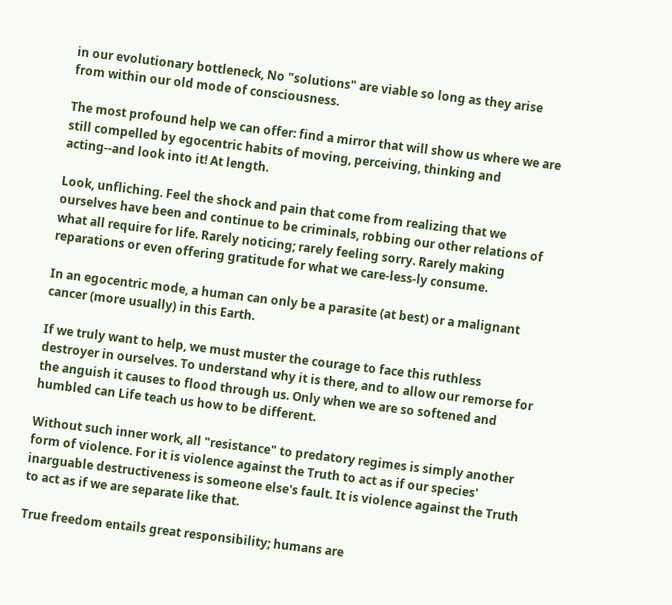in our evolutionary bottleneck, No "solutions" are viable so long as they arise from within our old mode of consciousness.

The most profound help we can offer: find a mirror that will show us where we are still compelled by egocentric habits of moving, perceiving, thinking and acting--and look into it! At length.

Look, unfliching. Feel the shock and pain that come from realizing that we ourselves have been and continue to be criminals, robbing our other relations of what all require for life. Rarely noticing; rarely feeling sorry. Rarely making reparations or even offering gratitude for what we care-less-ly consume.

In an egocentric mode, a human can only be a parasite (at best) or a malignant cancer (more usually) in this Earth.

If we truly want to help, we must muster the courage to face this ruthless destroyer in ourselves. To understand why it is there, and to allow our remorse for the anguish it causes to flood through us. Only when we are so softened and humbled can Life teach us how to be different.

Without such inner work, all "resistance" to predatory regimes is simply another form of violence. For it is violence against the Truth to act as if our species' inarguable destructiveness is someone else's fault. It is violence against the Truth to act as if we are separate like that.

True freedom entails great responsibility; humans are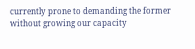currently prone to demanding the former without growing our capacity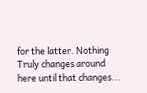for the latter. Nothing Truly changes around here until that changes...